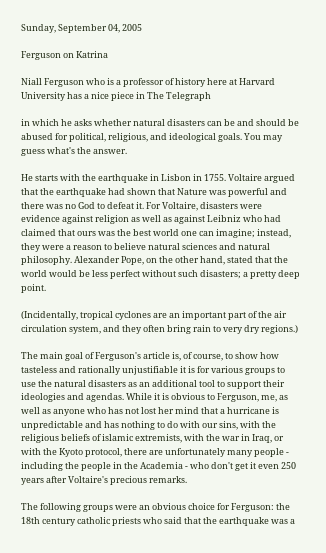Sunday, September 04, 2005

Ferguson on Katrina

Niall Ferguson who is a professor of history here at Harvard University has a nice piece in The Telegraph

in which he asks whether natural disasters can be and should be abused for political, religious, and ideological goals. You may guess what's the answer.

He starts with the earthquake in Lisbon in 1755. Voltaire argued that the earthquake had shown that Nature was powerful and there was no God to defeat it. For Voltaire, disasters were evidence against religion as well as against Leibniz who had claimed that ours was the best world one can imagine; instead, they were a reason to believe natural sciences and natural philosophy. Alexander Pope, on the other hand, stated that the world would be less perfect without such disasters; a pretty deep point.

(Incidentally, tropical cyclones are an important part of the air circulation system, and they often bring rain to very dry regions.)

The main goal of Ferguson's article is, of course, to show how tasteless and rationally unjustifiable it is for various groups to use the natural disasters as an additional tool to support their ideologies and agendas. While it is obvious to Ferguson, me, as well as anyone who has not lost her mind that a hurricane is unpredictable and has nothing to do with our sins, with the religious beliefs of islamic extremists, with the war in Iraq, or with the Kyoto protocol, there are unfortunately many people - including the people in the Academia - who don't get it even 250 years after Voltaire's precious remarks.

The following groups were an obvious choice for Ferguson: the 18th century catholic priests who said that the earthquake was a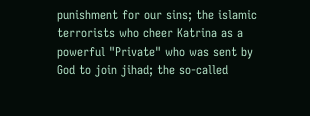punishment for our sins; the islamic terrorists who cheer Katrina as a powerful "Private" who was sent by God to join jihad; the so-called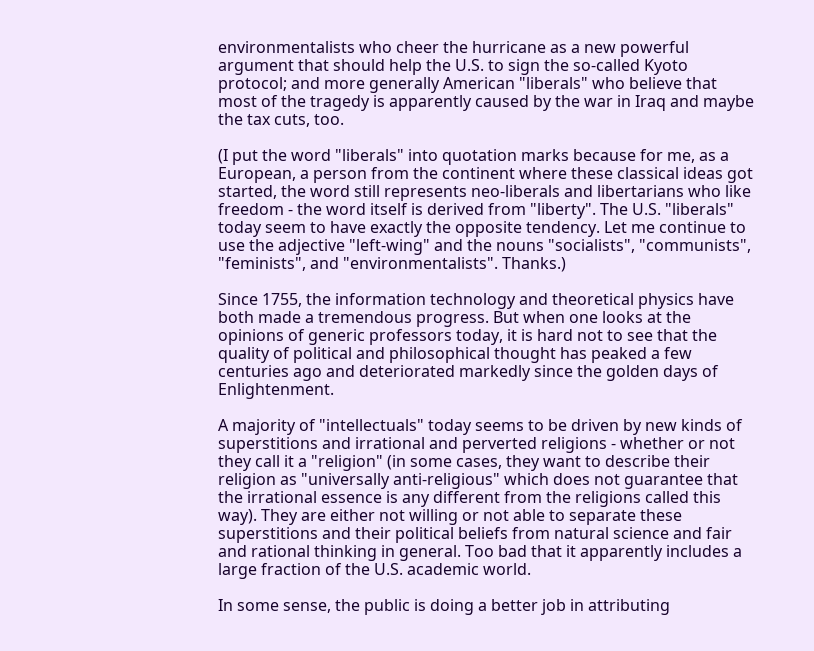environmentalists who cheer the hurricane as a new powerful argument that should help the U.S. to sign the so-called Kyoto protocol; and more generally American "liberals" who believe that most of the tragedy is apparently caused by the war in Iraq and maybe the tax cuts, too.

(I put the word "liberals" into quotation marks because for me, as a European, a person from the continent where these classical ideas got started, the word still represents neo-liberals and libertarians who like freedom - the word itself is derived from "liberty". The U.S. "liberals" today seem to have exactly the opposite tendency. Let me continue to use the adjective "left-wing" and the nouns "socialists", "communists", "feminists", and "environmentalists". Thanks.)

Since 1755, the information technology and theoretical physics have both made a tremendous progress. But when one looks at the opinions of generic professors today, it is hard not to see that the quality of political and philosophical thought has peaked a few centuries ago and deteriorated markedly since the golden days of Enlightenment.

A majority of "intellectuals" today seems to be driven by new kinds of superstitions and irrational and perverted religions - whether or not they call it a "religion" (in some cases, they want to describe their religion as "universally anti-religious" which does not guarantee that the irrational essence is any different from the religions called this way). They are either not willing or not able to separate these superstitions and their political beliefs from natural science and fair and rational thinking in general. Too bad that it apparently includes a large fraction of the U.S. academic world.

In some sense, the public is doing a better job in attributing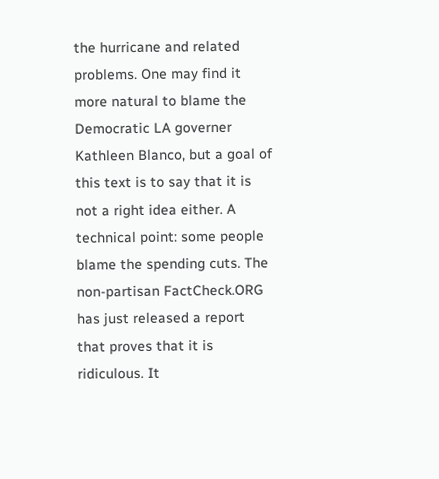the hurricane and related problems. One may find it more natural to blame the Democratic LA governer Kathleen Blanco, but a goal of this text is to say that it is not a right idea either. A technical point: some people blame the spending cuts. The non-partisan FactCheck.ORG has just released a report that proves that it is ridiculous. It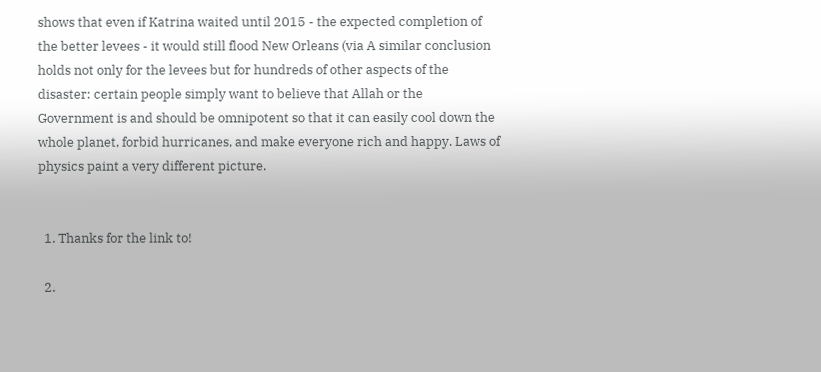shows that even if Katrina waited until 2015 - the expected completion of the better levees - it would still flood New Orleans (via A similar conclusion holds not only for the levees but for hundreds of other aspects of the disaster: certain people simply want to believe that Allah or the Government is and should be omnipotent so that it can easily cool down the whole planet, forbid hurricanes, and make everyone rich and happy. Laws of physics paint a very different picture.


  1. Thanks for the link to!

  2.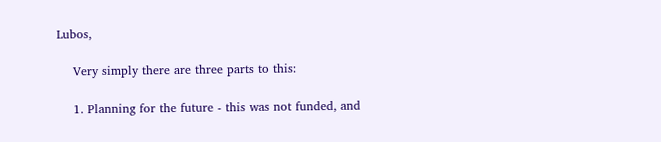Lubos,

    Very simply there are three parts to this:

    1. Planning for the future - this was not funded, and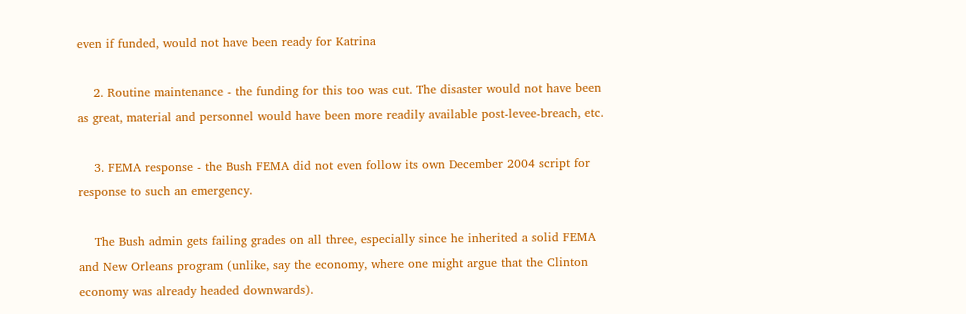even if funded, would not have been ready for Katrina

    2. Routine maintenance - the funding for this too was cut. The disaster would not have been as great, material and personnel would have been more readily available post-levee-breach, etc.

    3. FEMA response - the Bush FEMA did not even follow its own December 2004 script for response to such an emergency.

    The Bush admin gets failing grades on all three, especially since he inherited a solid FEMA and New Orleans program (unlike, say the economy, where one might argue that the Clinton economy was already headed downwards).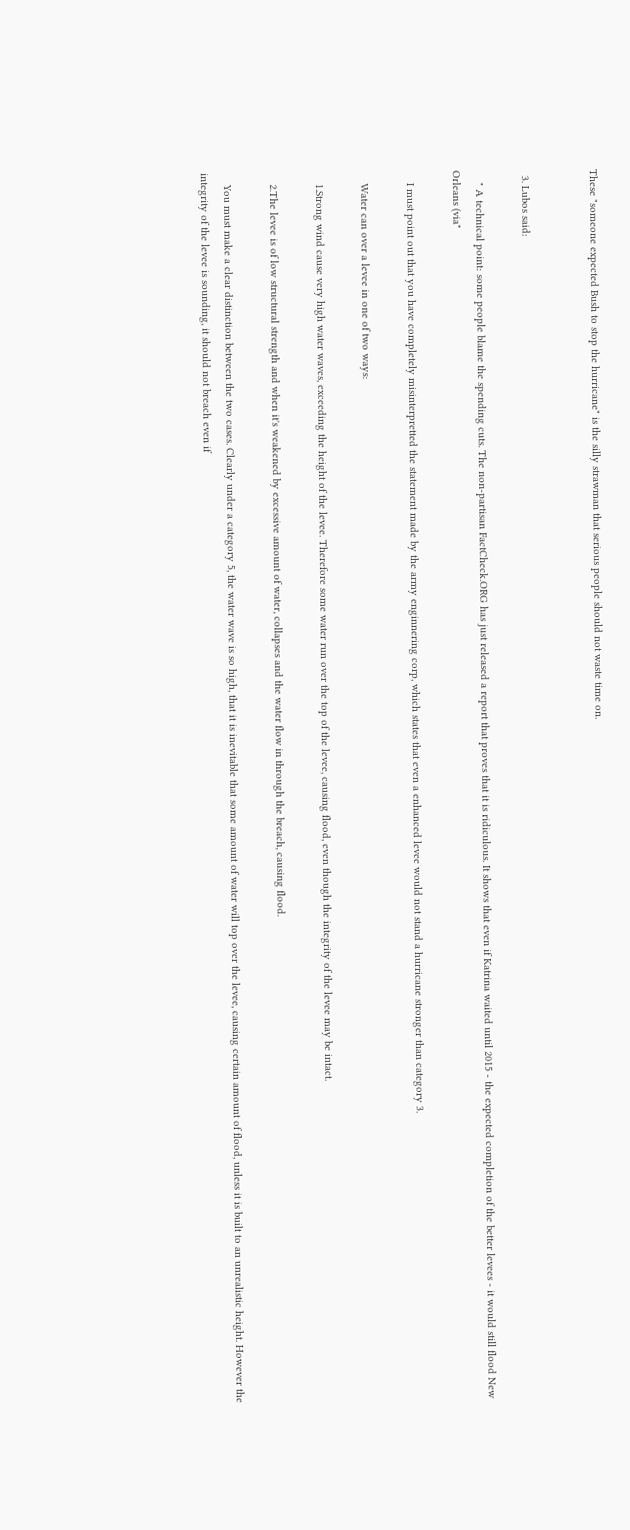These "someone expected Bush to stop the hurricane" is the silly strawman that serious people should not waste time on.


  3. Lubos said:

    " A technical point: some people blame the spending cuts. The non-partisan FactCheck.ORG has just released a report that proves that it is ridiculous. It shows that even if Katrina waited until 2015 - the expected completion of the better levees - it would still flood New Orleans (via"

    I must point out that you have completely misinterpretted the statement made by the army enginnering corp, which states that even a enhanced levee would not stand a hurricane stronger than category 3.

    Water can over a levee in one of two ways:

    1.Strong wind cause very high water waves, exceeding the height of the levee. Therefore some water run over the top of the levee, causing flood, even though the integrity of the levee may be intact.

    2.The levee is of low structural strength and when it's weakened by excessive amount of water, collapses and the water flow in through the breach, causing flood.

    You must make a clear distinction between the two cases. Clearly under a category 5, the water wave is so high, that it is inevitable that some amount of water will top over the levee, causing certain amount of flood, unless it is built to an unrealistic height. However the integrity of the levee is sounding, it should not breach even if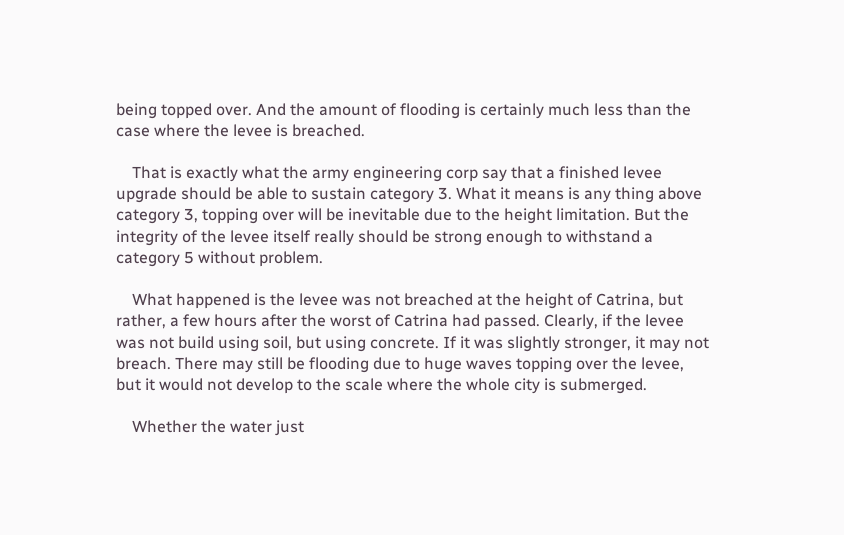being topped over. And the amount of flooding is certainly much less than the case where the levee is breached.

    That is exactly what the army engineering corp say that a finished levee upgrade should be able to sustain category 3. What it means is any thing above category 3, topping over will be inevitable due to the height limitation. But the integrity of the levee itself really should be strong enough to withstand a category 5 without problem.

    What happened is the levee was not breached at the height of Catrina, but rather, a few hours after the worst of Catrina had passed. Clearly, if the levee was not build using soil, but using concrete. If it was slightly stronger, it may not breach. There may still be flooding due to huge waves topping over the levee, but it would not develop to the scale where the whole city is submerged.

    Whether the water just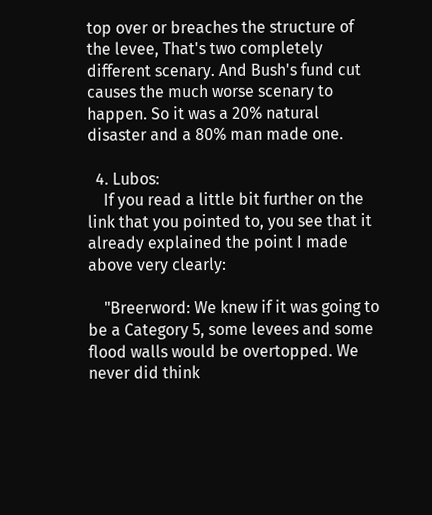top over or breaches the structure of the levee, That's two completely different scenary. And Bush's fund cut causes the much worse scenary to happen. So it was a 20% natural disaster and a 80% man made one.

  4. Lubos:
    If you read a little bit further on the link that you pointed to, you see that it already explained the point I made above very clearly:

    "Breerword: We knew if it was going to be a Category 5, some levees and some flood walls would be overtopped. We never did think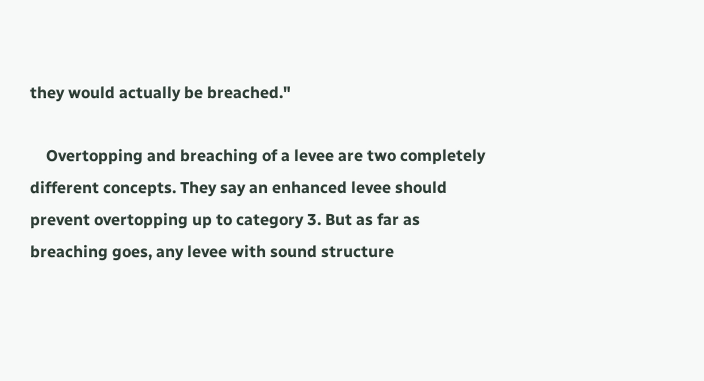they would actually be breached."

    Overtopping and breaching of a levee are two completely different concepts. They say an enhanced levee should prevent overtopping up to category 3. But as far as breaching goes, any levee with sound structure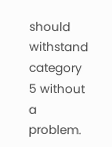should withstand category 5 without a problem.